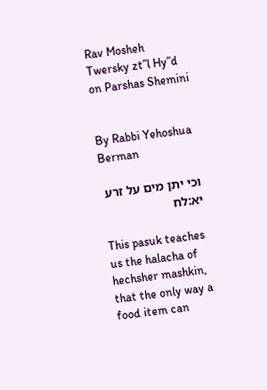Rav Mosheh Twersky zt”l Hy”d on Parshas Shemini


By Rabbi Yehoshua Berman

וכי יתן מים על זרע   יא:לח

This pasuk teaches us the halacha of hechsher mashkin, that the only way a food item can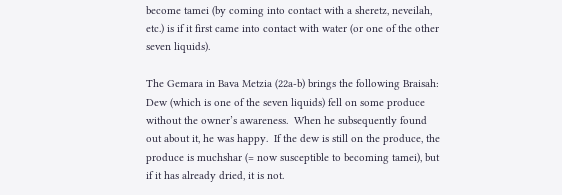become tamei (by coming into contact with a sheretz, neveilah, etc.) is if it first came into contact with water (or one of the other seven liquids).

The Gemara in Bava Metzia (22a-b) brings the following Braisah: Dew (which is one of the seven liquids) fell on some produce without the owner’s awareness.  When he subsequently found out about it, he was happy.  If the dew is still on the produce, the produce is muchshar (= now susceptible to becoming tamei), but if it has already dried, it is not.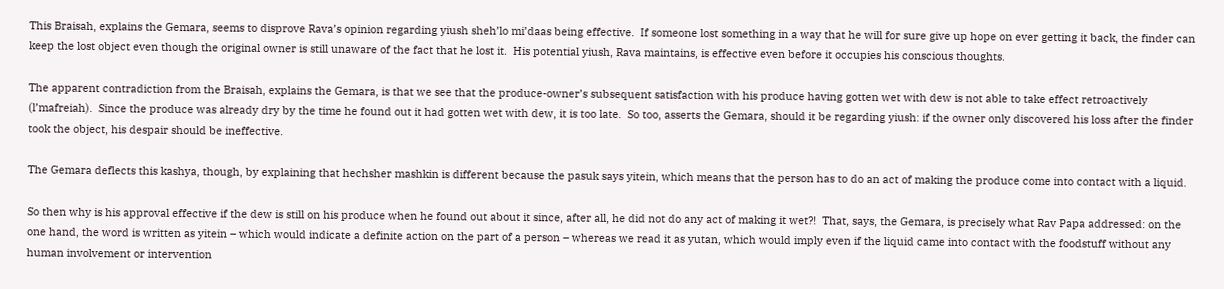This Braisah, explains the Gemara, seems to disprove Rava’s opinion regarding yiush sheh’lo mi’daas being effective.  If someone lost something in a way that he will for sure give up hope on ever getting it back, the finder can keep the lost object even though the original owner is still unaware of the fact that he lost it.  His potential yiush, Rava maintains, is effective even before it occupies his conscious thoughts.

The apparent contradiction from the Braisah, explains the Gemara, is that we see that the produce-owner’s subsequent satisfaction with his produce having gotten wet with dew is not able to take effect retroactively (l’mafreiah).  Since the produce was already dry by the time he found out it had gotten wet with dew, it is too late.  So too, asserts the Gemara, should it be regarding yiush: if the owner only discovered his loss after the finder took the object, his despair should be ineffective.

The Gemara deflects this kashya, though, by explaining that hechsher mashkin is different because the pasuk says yitein, which means that the person has to do an act of making the produce come into contact with a liquid.

So then why is his approval effective if the dew is still on his produce when he found out about it since, after all, he did not do any act of making it wet?!  That, says, the Gemara, is precisely what Rav Papa addressed: on the one hand, the word is written as yitein – which would indicate a definite action on the part of a person – whereas we read it as yutan, which would imply even if the liquid came into contact with the foodstuff without any human involvement or intervention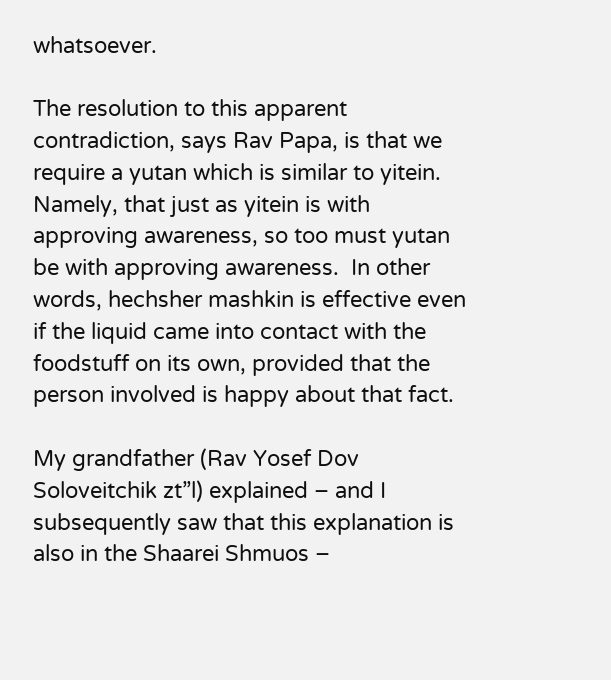whatsoever.

The resolution to this apparent contradiction, says Rav Papa, is that we require a yutan which is similar to yitein.  Namely, that just as yitein is with approving awareness, so too must yutan be with approving awareness.  In other words, hechsher mashkin is effective even if the liquid came into contact with the foodstuff on its own, provided that the person involved is happy about that fact.

My grandfather (Rav Yosef Dov Soloveitchik zt”l) explained – and I subsequently saw that this explanation is also in the Shaarei Shmuos –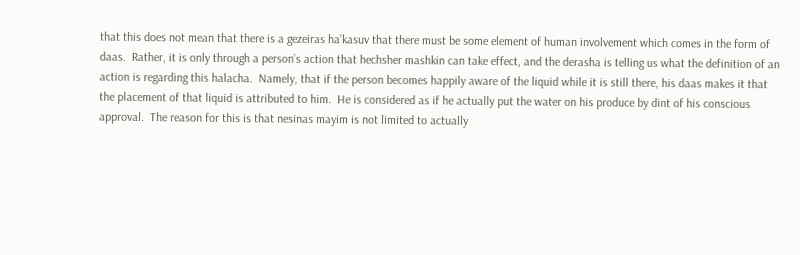that this does not mean that there is a gezeiras ha’kasuv that there must be some element of human involvement which comes in the form of daas.  Rather, it is only through a person’s action that hechsher mashkin can take effect, and the derasha is telling us what the definition of an action is regarding this halacha.  Namely, that if the person becomes happily aware of the liquid while it is still there, his daas makes it that the placement of that liquid is attributed to him.  He is considered as if he actually put the water on his produce by dint of his conscious approval.  The reason for this is that nesinas mayim is not limited to actually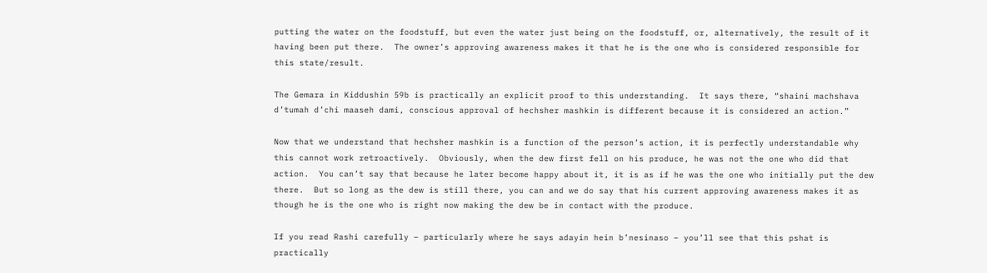putting the water on the foodstuff, but even the water just being on the foodstuff, or, alternatively, the result of it having been put there.  The owner’s approving awareness makes it that he is the one who is considered responsible for this state/result.

The Gemara in Kiddushin 59b is practically an explicit proof to this understanding.  It says there, “shaini machshava d’tumah d’chi maaseh dami, conscious approval of hechsher mashkin is different because it is considered an action.”

Now that we understand that hechsher mashkin is a function of the person’s action, it is perfectly understandable why this cannot work retroactively.  Obviously, when the dew first fell on his produce, he was not the one who did that action.  You can’t say that because he later become happy about it, it is as if he was the one who initially put the dew there.  But so long as the dew is still there, you can and we do say that his current approving awareness makes it as though he is the one who is right now making the dew be in contact with the produce.

If you read Rashi carefully – particularly where he says adayin hein b’nesinaso – you’ll see that this pshat is practically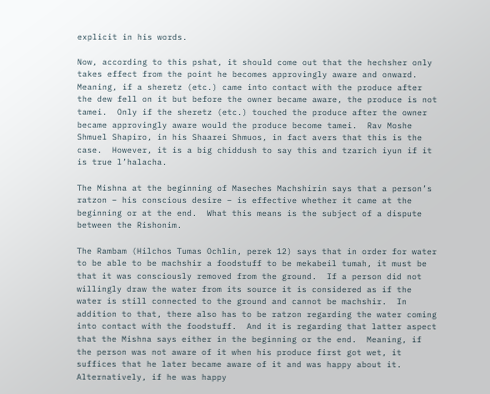explicit in his words.

Now, according to this pshat, it should come out that the hechsher only takes effect from the point he becomes approvingly aware and onward.  Meaning, if a sheretz (etc.) came into contact with the produce after the dew fell on it but before the owner became aware, the produce is not tamei.  Only if the sheretz (etc.) touched the produce after the owner became approvingly aware would the produce become tamei.  Rav Moshe Shmuel Shapiro, in his Shaarei Shmuos, in fact avers that this is the case.  However, it is a big chiddush to say this and tzarich iyun if it is true l’halacha.

The Mishna at the beginning of Maseches Machshirin says that a person’s ratzon – his conscious desire – is effective whether it came at the beginning or at the end.  What this means is the subject of a dispute between the Rishonim.

The Rambam (Hilchos Tumas Ochlin, perek 12) says that in order for water to be able to be machshir a foodstuff to be mekabeil tumah, it must be that it was consciously removed from the ground.  If a person did not willingly draw the water from its source it is considered as if the water is still connected to the ground and cannot be machshir.  In addition to that, there also has to be ratzon regarding the water coming into contact with the foodstuff.  And it is regarding that latter aspect that the Mishna says either in the beginning or the end.  Meaning, if the person was not aware of it when his produce first got wet, it suffices that he later became aware of it and was happy about it.  Alternatively, if he was happy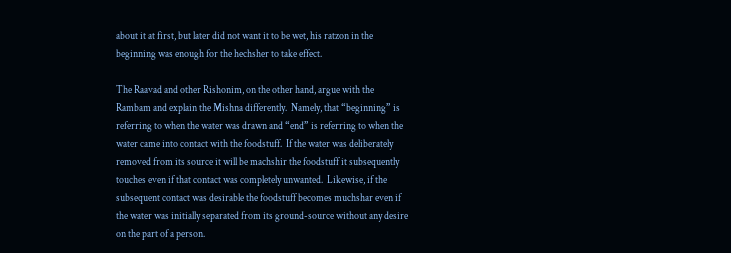about it at first, but later did not want it to be wet, his ratzon in the beginning was enough for the hechsher to take effect.

The Raavad and other Rishonim, on the other hand, argue with the Rambam and explain the Mishna differently.  Namely, that “beginning” is referring to when the water was drawn and “end” is referring to when the water came into contact with the foodstuff.  If the water was deliberately removed from its source it will be machshir the foodstuff it subsequently touches even if that contact was completely unwanted.  Likewise, if the subsequent contact was desirable the foodstuff becomes muchshar even if the water was initially separated from its ground-source without any desire on the part of a person.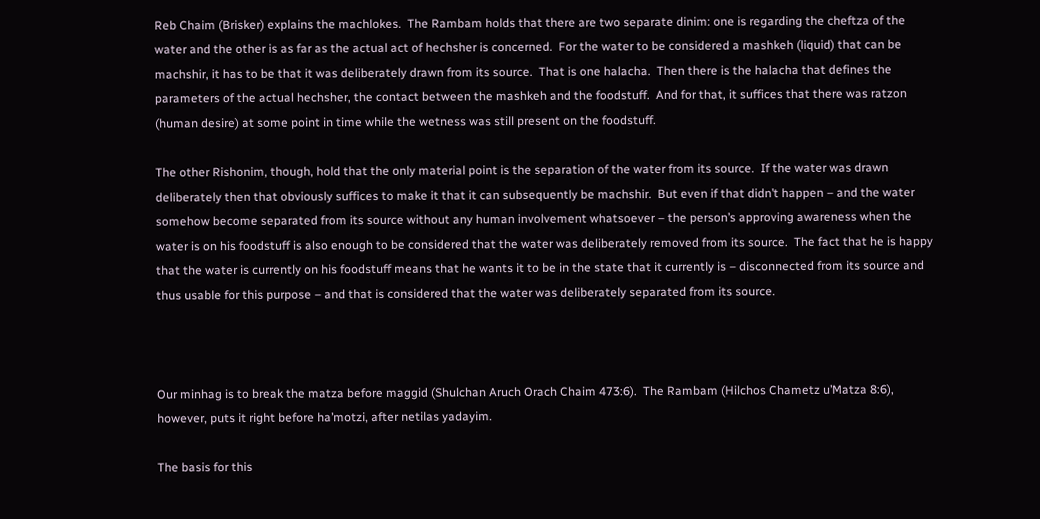Reb Chaim (Brisker) explains the machlokes.  The Rambam holds that there are two separate dinim: one is regarding the cheftza of the water and the other is as far as the actual act of hechsher is concerned.  For the water to be considered a mashkeh (liquid) that can be machshir, it has to be that it was deliberately drawn from its source.  That is one halacha.  Then there is the halacha that defines the parameters of the actual hechsher, the contact between the mashkeh and the foodstuff.  And for that, it suffices that there was ratzon (human desire) at some point in time while the wetness was still present on the foodstuff.

The other Rishonim, though, hold that the only material point is the separation of the water from its source.  If the water was drawn deliberately then that obviously suffices to make it that it can subsequently be machshir.  But even if that didn’t happen – and the water somehow become separated from its source without any human involvement whatsoever – the person’s approving awareness when the water is on his foodstuff is also enough to be considered that the water was deliberately removed from its source.  The fact that he is happy that the water is currently on his foodstuff means that he wants it to be in the state that it currently is – disconnected from its source and thus usable for this purpose – and that is considered that the water was deliberately separated from its source.



Our minhag is to break the matza before maggid (Shulchan Aruch Orach Chaim 473:6).  The Rambam (Hilchos Chametz u’Matza 8:6), however, puts it right before ha’motzi, after netilas yadayim.

The basis for this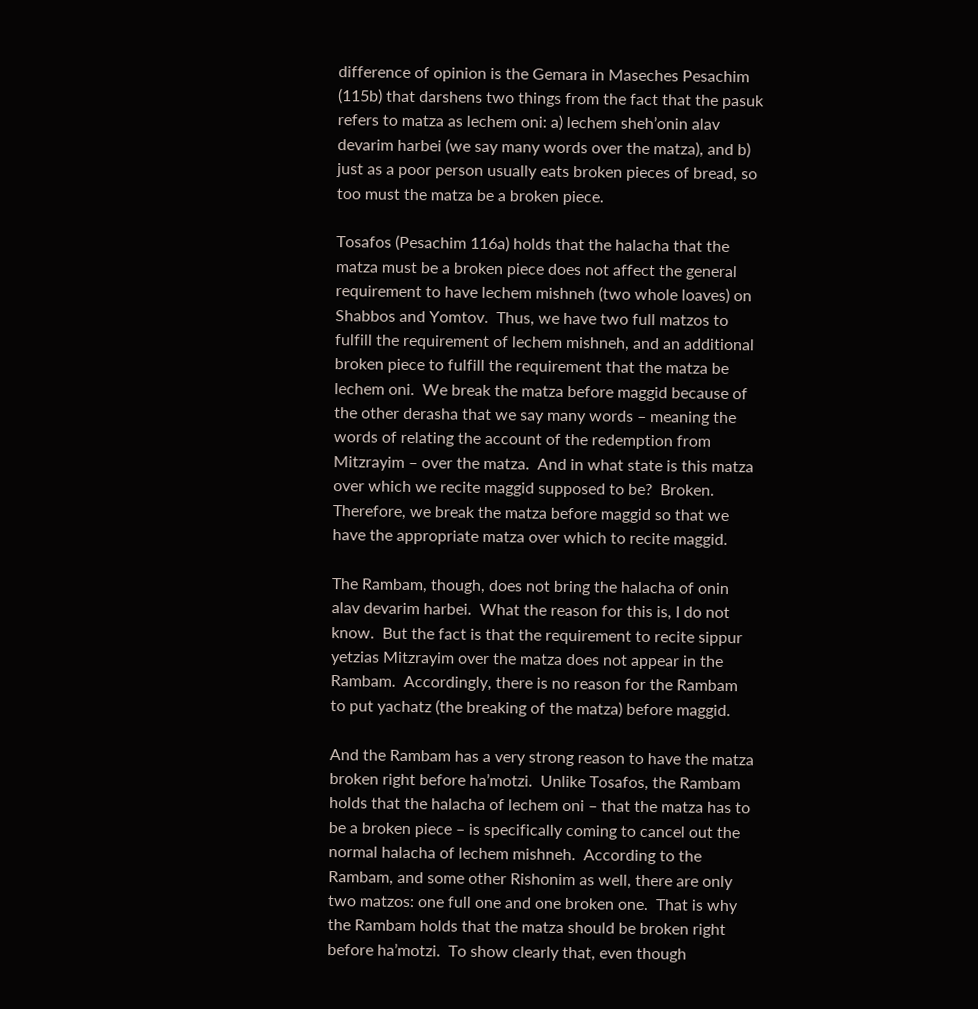difference of opinion is the Gemara in Maseches Pesachim (115b) that darshens two things from the fact that the pasuk refers to matza as lechem oni: a) lechem sheh’onin alav devarim harbei (we say many words over the matza), and b) just as a poor person usually eats broken pieces of bread, so too must the matza be a broken piece.

Tosafos (Pesachim 116a) holds that the halacha that the matza must be a broken piece does not affect the general requirement to have lechem mishneh (two whole loaves) on Shabbos and Yomtov.  Thus, we have two full matzos to fulfill the requirement of lechem mishneh, and an additional broken piece to fulfill the requirement that the matza be lechem oni.  We break the matza before maggid because of the other derasha that we say many words – meaning the words of relating the account of the redemption from Mitzrayim – over the matza.  And in what state is this matza over which we recite maggid supposed to be?  Broken.  Therefore, we break the matza before maggid so that we have the appropriate matza over which to recite maggid.

The Rambam, though, does not bring the halacha of onin alav devarim harbei.  What the reason for this is, I do not know.  But the fact is that the requirement to recite sippur yetzias Mitzrayim over the matza does not appear in the Rambam.  Accordingly, there is no reason for the Rambam to put yachatz (the breaking of the matza) before maggid.

And the Rambam has a very strong reason to have the matza broken right before ha’motzi.  Unlike Tosafos, the Rambam holds that the halacha of lechem oni – that the matza has to be a broken piece – is specifically coming to cancel out the normal halacha of lechem mishneh.  According to the Rambam, and some other Rishonim as well, there are only two matzos: one full one and one broken one.  That is why the Rambam holds that the matza should be broken right before ha’motzi.  To show clearly that, even though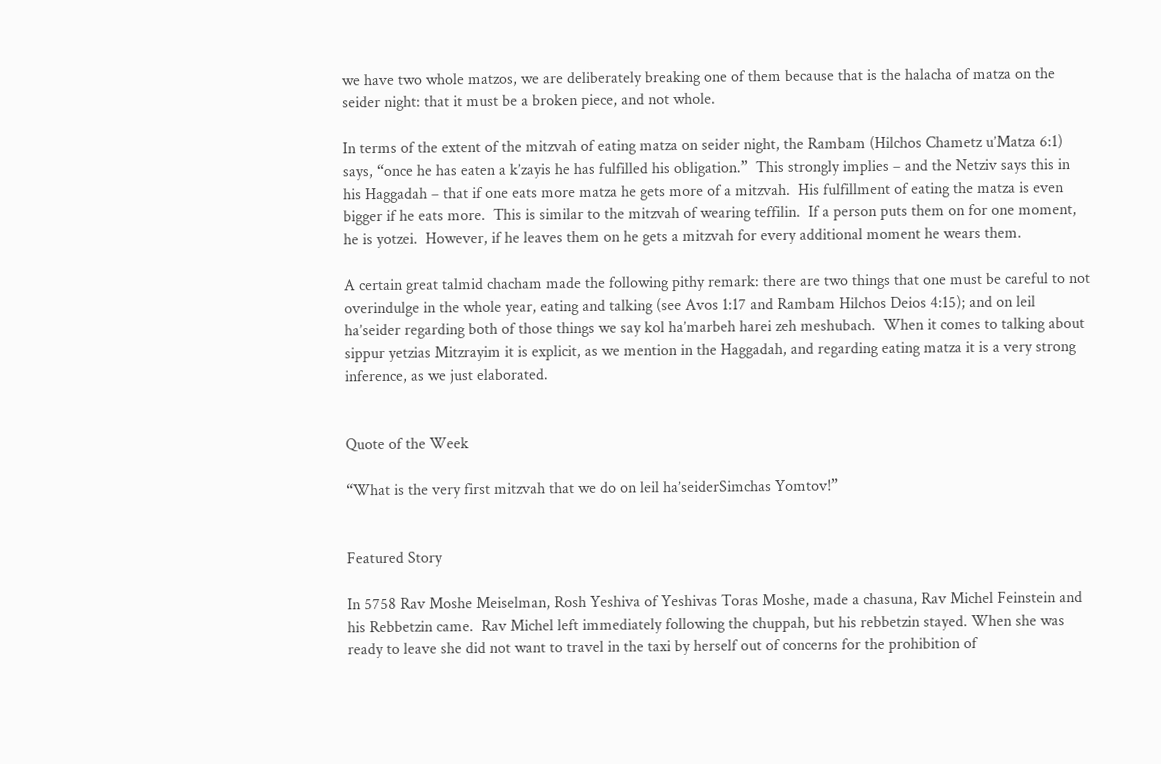we have two whole matzos, we are deliberately breaking one of them because that is the halacha of matza on the seider night: that it must be a broken piece, and not whole.

In terms of the extent of the mitzvah of eating matza on seider night, the Rambam (Hilchos Chametz u’Matza 6:1) says, “once he has eaten a k’zayis he has fulfilled his obligation.”  This strongly implies – and the Netziv says this in his Haggadah – that if one eats more matza he gets more of a mitzvah.  His fulfillment of eating the matza is even bigger if he eats more.  This is similar to the mitzvah of wearing teffilin.  If a person puts them on for one moment, he is yotzei.  However, if he leaves them on he gets a mitzvah for every additional moment he wears them.

A certain great talmid chacham made the following pithy remark: there are two things that one must be careful to not overindulge in the whole year, eating and talking (see Avos 1:17 and Rambam Hilchos Deios 4:15); and on leil ha’seider regarding both of those things we say kol ha’marbeh harei zeh meshubach.  When it comes to talking about sippur yetzias Mitzrayim it is explicit, as we mention in the Haggadah, and regarding eating matza it is a very strong inference, as we just elaborated.


Quote of the Week

“What is the very first mitzvah that we do on leil ha’seiderSimchas Yomtov!”


Featured Story

In 5758 Rav Moshe Meiselman, Rosh Yeshiva of Yeshivas Toras Moshe, made a chasuna, Rav Michel Feinstein and his Rebbetzin came.  Rav Michel left immediately following the chuppah, but his rebbetzin stayed. When she was ready to leave she did not want to travel in the taxi by herself out of concerns for the prohibition of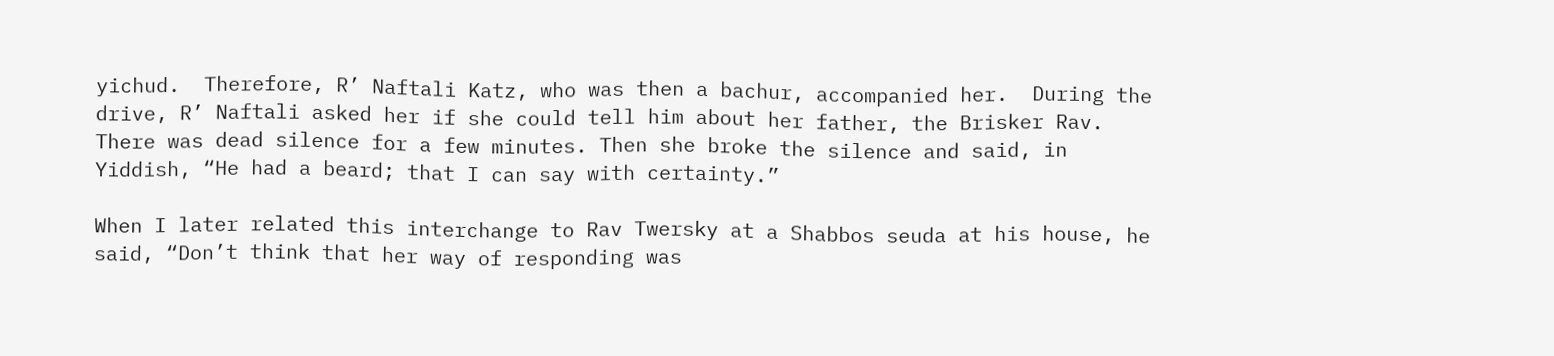yichud.  Therefore, R’ Naftali Katz, who was then a bachur, accompanied her.  During the drive, R’ Naftali asked her if she could tell him about her father, the Brisker Rav.  There was dead silence for a few minutes. Then she broke the silence and said, in Yiddish, “He had a beard; that I can say with certainty.”

When I later related this interchange to Rav Twersky at a Shabbos seuda at his house, he said, “Don’t think that her way of responding was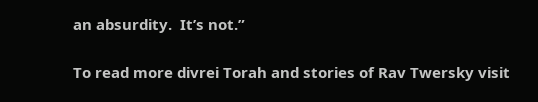an absurdity.  It’s not.”

To read more divrei Torah and stories of Rav Twersky visit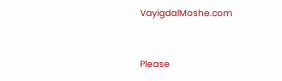VayigdalMoshe.com



Please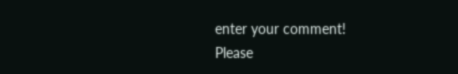enter your comment!
Please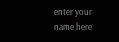enter your name here